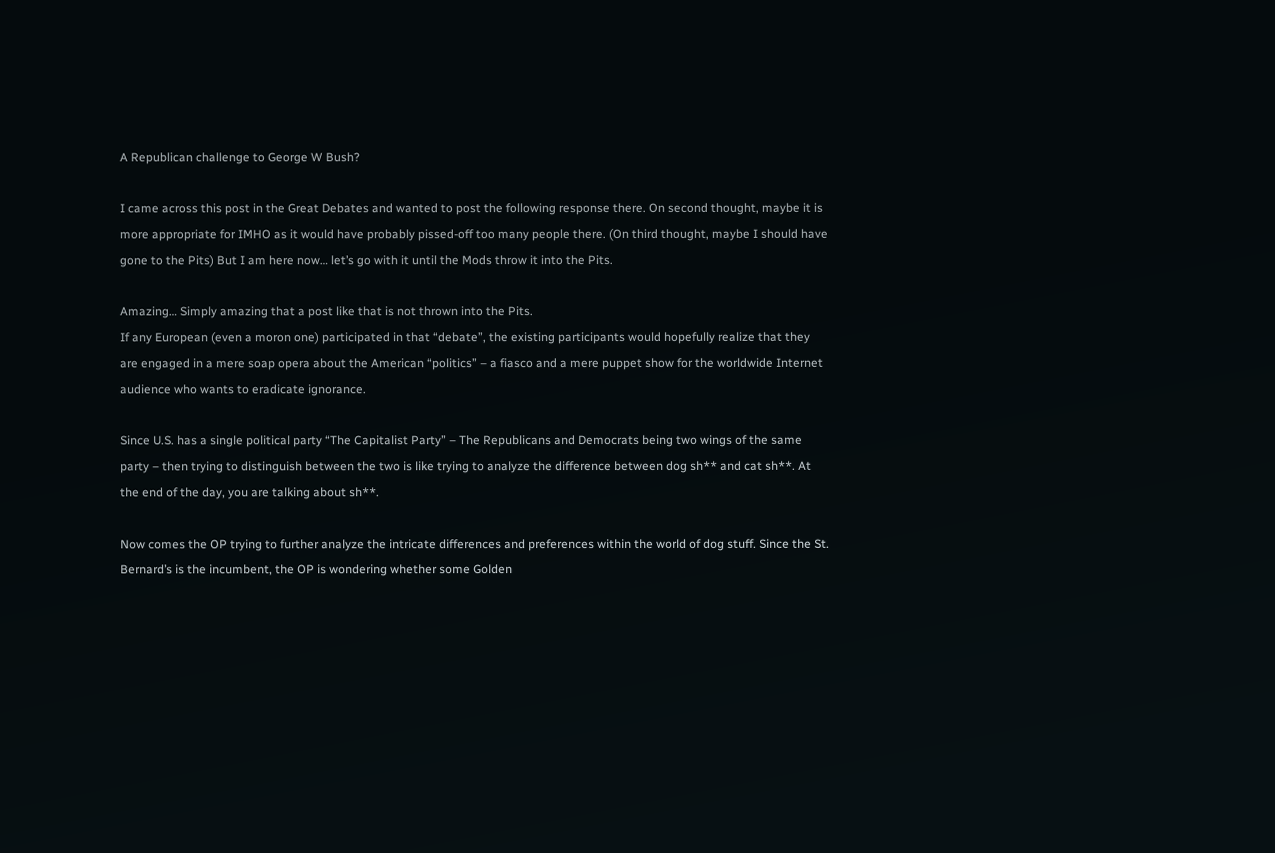A Republican challenge to George W Bush?

I came across this post in the Great Debates and wanted to post the following response there. On second thought, maybe it is more appropriate for IMHO as it would have probably pissed-off too many people there. (On third thought, maybe I should have gone to the Pits) But I am here now… let’s go with it until the Mods throw it into the Pits.

Amazing… Simply amazing that a post like that is not thrown into the Pits.
If any European (even a moron one) participated in that “debate”, the existing participants would hopefully realize that they are engaged in a mere soap opera about the American “politics” – a fiasco and a mere puppet show for the worldwide Internet audience who wants to eradicate ignorance.

Since U.S. has a single political party “The Capitalist Party” – The Republicans and Democrats being two wings of the same party – then trying to distinguish between the two is like trying to analyze the difference between dog sh** and cat sh**. At the end of the day, you are talking about sh**.

Now comes the OP trying to further analyze the intricate differences and preferences within the world of dog stuff. Since the St. Bernard’s is the incumbent, the OP is wondering whether some Golden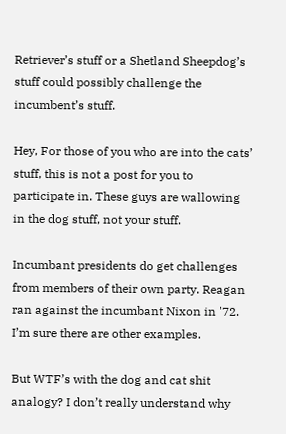Retriever’s stuff or a Shetland Sheepdog’s stuff could possibly challenge the incumbent’s stuff.

Hey, For those of you who are into the cats’ stuff, this is not a post for you to participate in. These guys are wallowing in the dog stuff, not your stuff.

Incumbant presidents do get challenges from members of their own party. Reagan ran against the incumbant Nixon in '72. I’m sure there are other examples.

But WTF’s with the dog and cat shit analogy? I don’t really understand why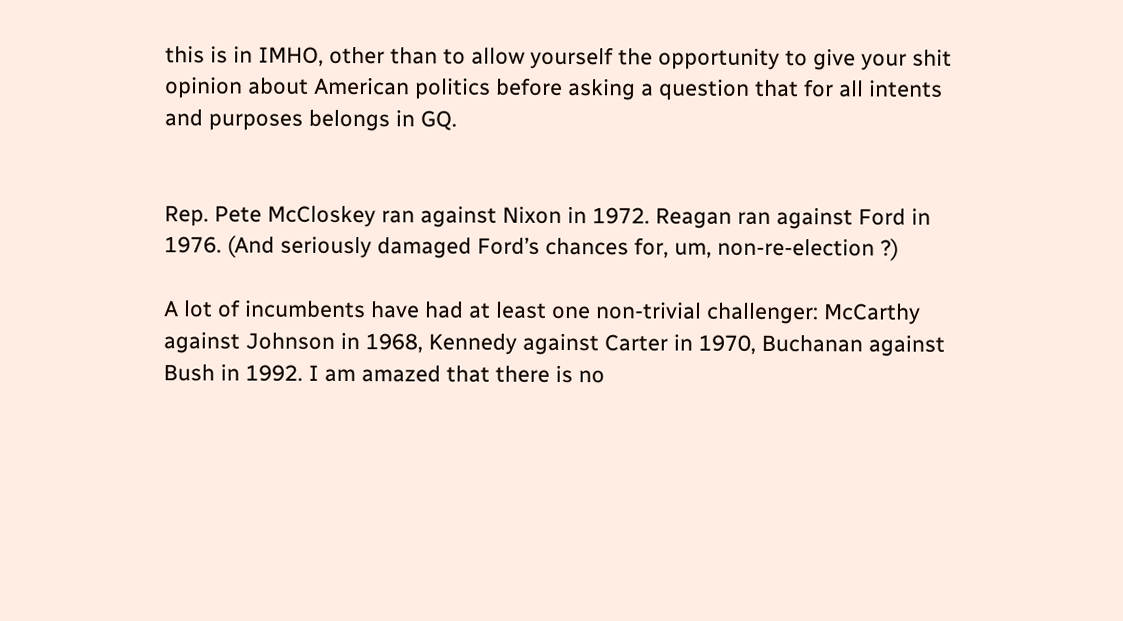this is in IMHO, other than to allow yourself the opportunity to give your shit opinion about American politics before asking a question that for all intents and purposes belongs in GQ.


Rep. Pete McCloskey ran against Nixon in 1972. Reagan ran against Ford in 1976. (And seriously damaged Ford’s chances for, um, non-re-election ?)

A lot of incumbents have had at least one non-trivial challenger: McCarthy against Johnson in 1968, Kennedy against Carter in 1970, Buchanan against Bush in 1992. I am amazed that there is no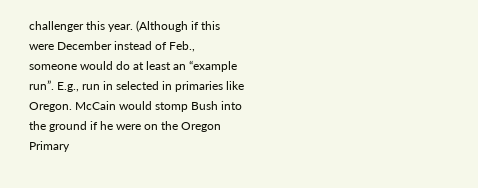challenger this year. (Although if this were December instead of Feb., someone would do at least an “example run”. E.g., run in selected in primaries like Oregon. McCain would stomp Bush into the ground if he were on the Oregon Primary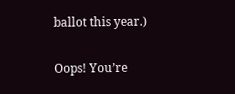ballot this year.)

Oops! You’re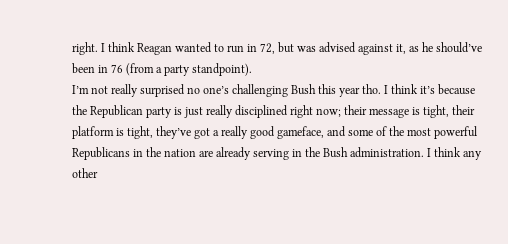right. I think Reagan wanted to run in 72, but was advised against it, as he should’ve been in 76 (from a party standpoint).
I’m not really surprised no one’s challenging Bush this year tho. I think it’s because the Republican party is just really disciplined right now; their message is tight, their platform is tight, they’ve got a really good gameface, and some of the most powerful Republicans in the nation are already serving in the Bush administration. I think any other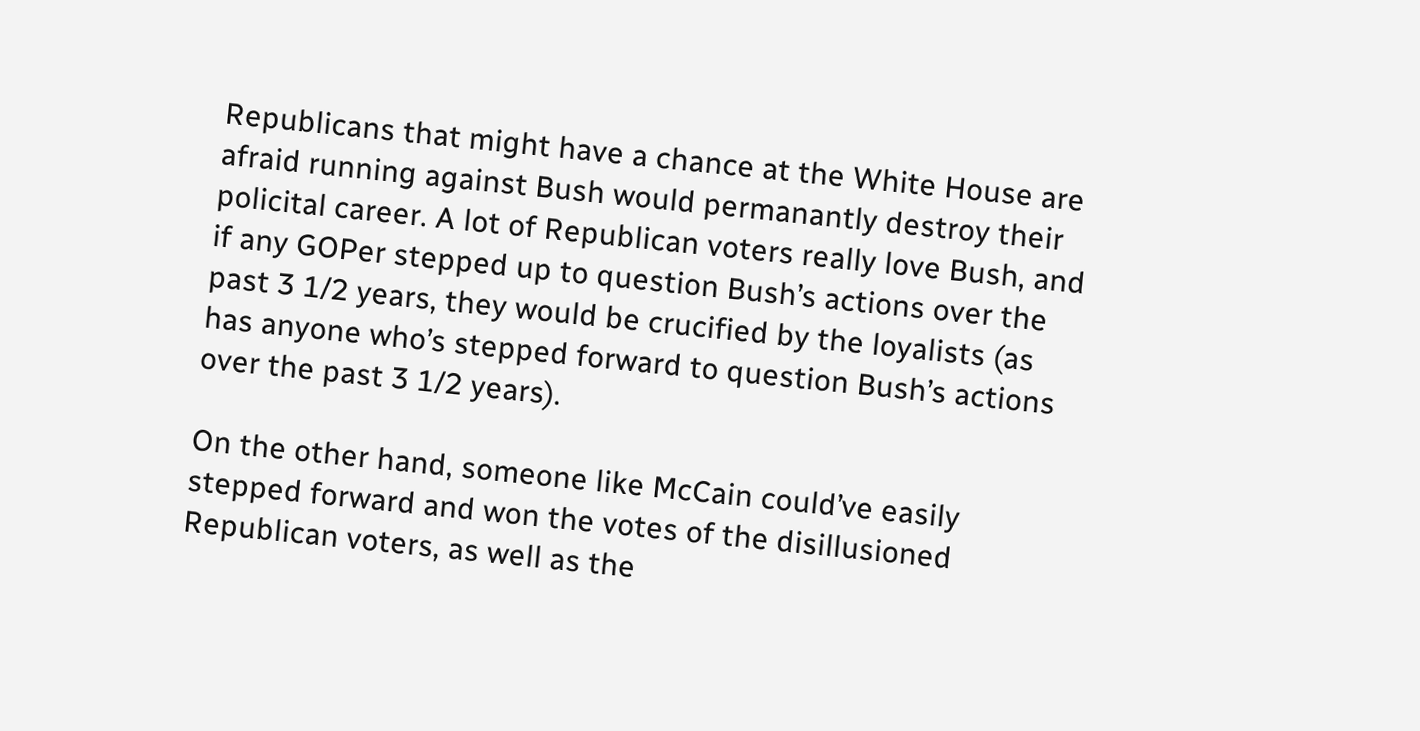Republicans that might have a chance at the White House are afraid running against Bush would permanantly destroy their policital career. A lot of Republican voters really love Bush, and if any GOPer stepped up to question Bush’s actions over the past 3 1/2 years, they would be crucified by the loyalists (as has anyone who’s stepped forward to question Bush’s actions over the past 3 1/2 years).

On the other hand, someone like McCain could’ve easily stepped forward and won the votes of the disillusioned Republican voters, as well as the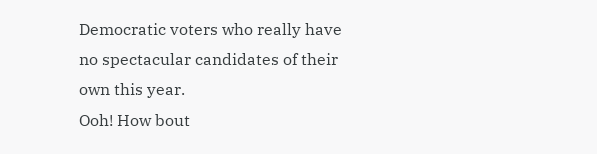Democratic voters who really have no spectacular candidates of their own this year.
Ooh! How bout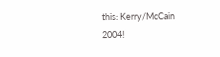this: Kerry/McCain 2004!